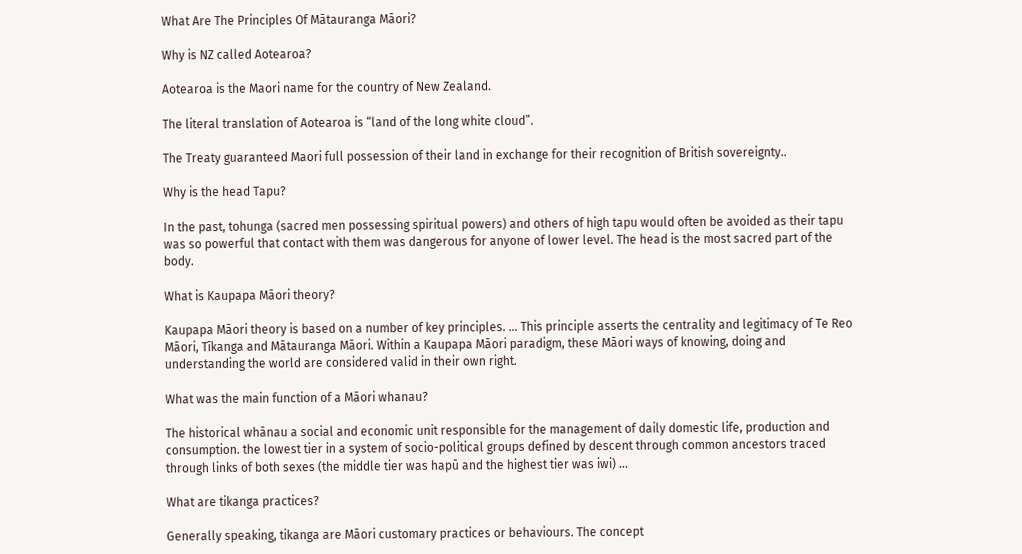What Are The Principles Of Mātauranga Māori?

Why is NZ called Aotearoa?

Aotearoa is the Maori name for the country of New Zealand.

The literal translation of Aotearoa is “land of the long white cloud”.

The Treaty guaranteed Maori full possession of their land in exchange for their recognition of British sovereignty..

Why is the head Tapu?

In the past, tohunga (sacred men possessing spiritual powers) and others of high tapu would often be avoided as their tapu was so powerful that contact with them was dangerous for anyone of lower level. The head is the most sacred part of the body.

What is Kaupapa Māori theory?

Kaupapa Māori theory is based on a number of key principles. … This principle asserts the centrality and legitimacy of Te Reo Māori, Tīkanga and Mātauranga Māori. Within a Kaupapa Māori paradigm, these Māori ways of knowing, doing and understanding the world are considered valid in their own right.

What was the main function of a Māori whanau?

The historical whānau a social and economic unit responsible for the management of daily domestic life, production and consumption. the lowest tier in a system of socio-political groups defined by descent through common ancestors traced through links of both sexes (the middle tier was hapū and the highest tier was iwi) …

What are tikanga practices?

Generally speaking, tikanga are Māori customary practices or behaviours. The concept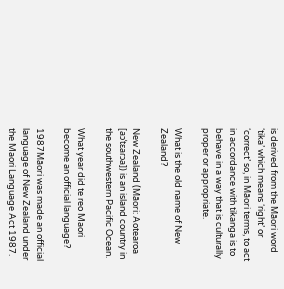is derived from the Māori word ‘tika’ which means ‘right’ or ‘correct’ so, in Māori terms, to act in accordance with tikanga is to behave in a way that is culturally proper or appropriate.

What is the old name of New Zealand?

New Zealand (Māori: Aotearoa [aɔˈtɛaɾɔa]) is an island country in the southwestern Pacific Ocean.

What year did te reo Maori become an official language?

1987Māori was made an official language of New Zealand under the Maori Language Act 1987.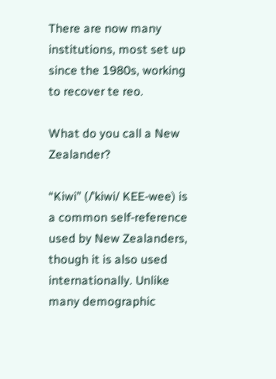There are now many institutions, most set up since the 1980s, working to recover te reo.

What do you call a New Zealander?

“Kiwi” (/ˈkiwi/ KEE-wee) is a common self-reference used by New Zealanders, though it is also used internationally. Unlike many demographic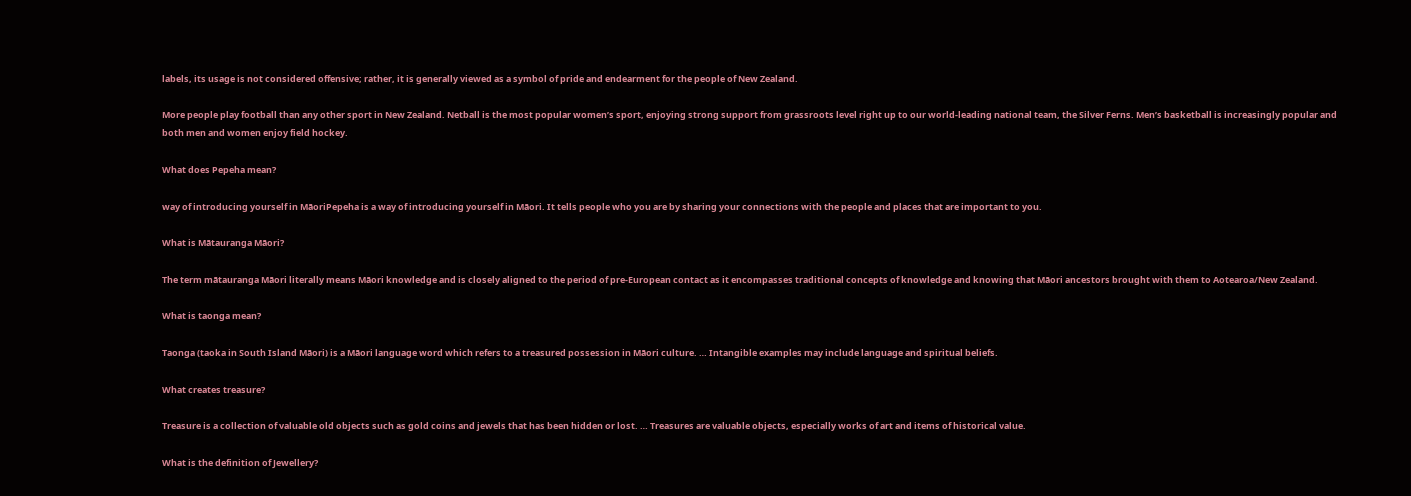labels, its usage is not considered offensive; rather, it is generally viewed as a symbol of pride and endearment for the people of New Zealand.

More people play football than any other sport in New Zealand. Netball is the most popular women’s sport, enjoying strong support from grassroots level right up to our world-leading national team, the Silver Ferns. Men’s basketball is increasingly popular and both men and women enjoy field hockey.

What does Pepeha mean?

way of introducing yourself in MāoriPepeha is a way of introducing yourself in Māori. It tells people who you are by sharing your connections with the people and places that are important to you.

What is Mātauranga Māori?

The term mātauranga Māori literally means Māori knowledge and is closely aligned to the period of pre-European contact as it encompasses traditional concepts of knowledge and knowing that Māori ancestors brought with them to Aotearoa/New Zealand.

What is taonga mean?

Taonga (taoka in South Island Māori) is a Māori language word which refers to a treasured possession in Māori culture. … Intangible examples may include language and spiritual beliefs.

What creates treasure?

Treasure is a collection of valuable old objects such as gold coins and jewels that has been hidden or lost. … Treasures are valuable objects, especially works of art and items of historical value.

What is the definition of Jewellery?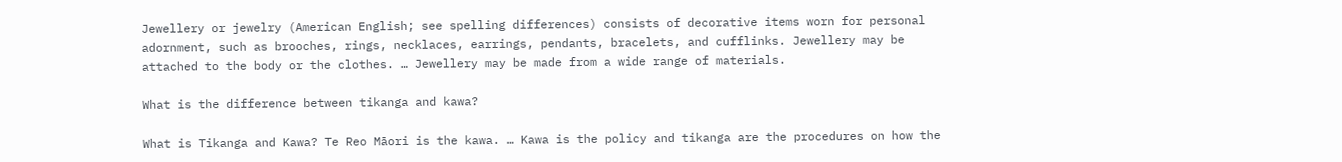Jewellery or jewelry (American English; see spelling differences) consists of decorative items worn for personal adornment, such as brooches, rings, necklaces, earrings, pendants, bracelets, and cufflinks. Jewellery may be attached to the body or the clothes. … Jewellery may be made from a wide range of materials.

What is the difference between tikanga and kawa?

What is Tikanga and Kawa? Te Reo Māori is the kawa. … Kawa is the policy and tikanga are the procedures on how the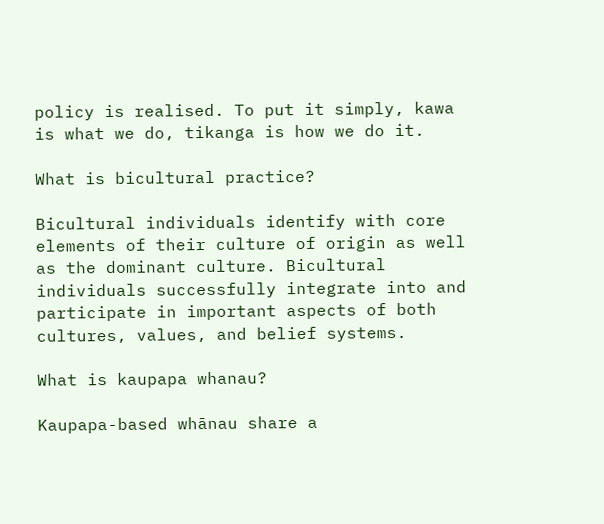policy is realised. To put it simply, kawa is what we do, tikanga is how we do it.

What is bicultural practice?

Bicultural individuals identify with core elements of their culture of origin as well as the dominant culture. Bicultural individuals successfully integrate into and participate in important aspects of both cultures, values, and belief systems.

What is kaupapa whanau?

Kaupapa-based whānau share a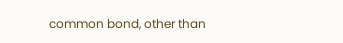common bond, other than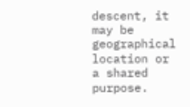descent, it may be geographical location or a shared purpose.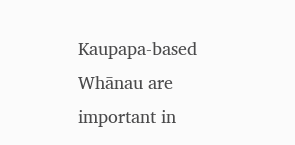Kaupapa-based Whānau are important in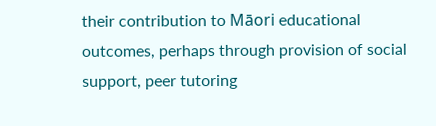their contribution to Māori educational outcomes, perhaps through provision of social support, peer tutoring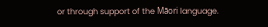or through support of the Māori language.